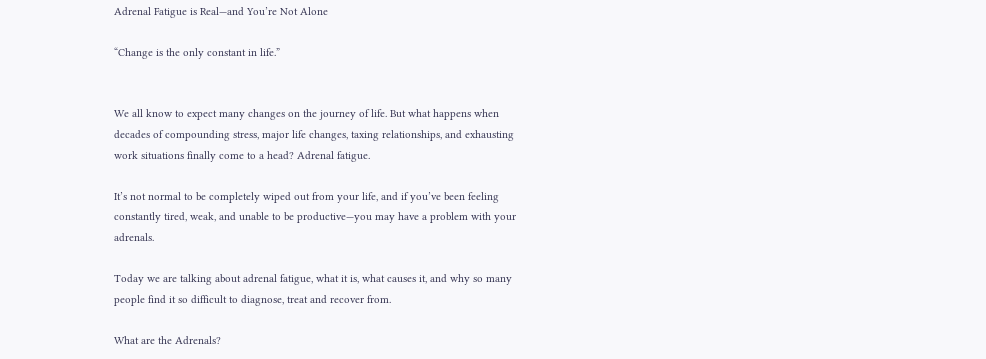Adrenal Fatigue is Real—and You’re Not Alone

“Change is the only constant in life.”


We all know to expect many changes on the journey of life. But what happens when decades of compounding stress, major life changes, taxing relationships, and exhausting work situations finally come to a head? Adrenal fatigue.

It’s not normal to be completely wiped out from your life, and if you’ve been feeling constantly tired, weak, and unable to be productive—you may have a problem with your adrenals.

Today we are talking about adrenal fatigue, what it is, what causes it, and why so many people find it so difficult to diagnose, treat and recover from.

What are the Adrenals?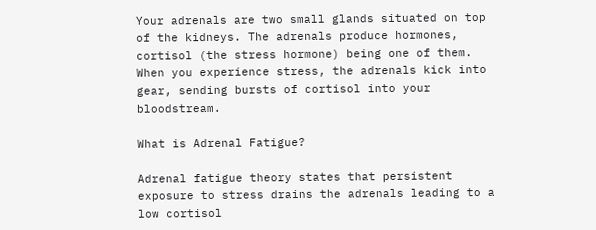Your adrenals are two small glands situated on top of the kidneys. The adrenals produce hormones, cortisol (the stress hormone) being one of them.  When you experience stress, the adrenals kick into gear, sending bursts of cortisol into your bloodstream.

What is Adrenal Fatigue?

Adrenal fatigue theory states that persistent exposure to stress drains the adrenals leading to a low cortisol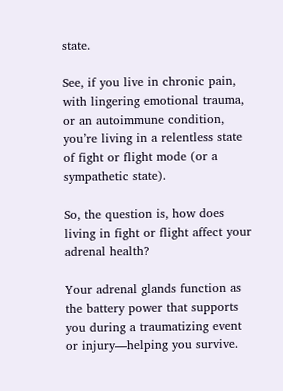state.

See, if you live in chronic pain, with lingering emotional trauma, or an autoimmune condition, you’re living in a relentless state of fight or flight mode (or a sympathetic state).

So, the question is, how does living in fight or flight affect your adrenal health?

Your adrenal glands function as the battery power that supports you during a traumatizing event or injury—helping you survive.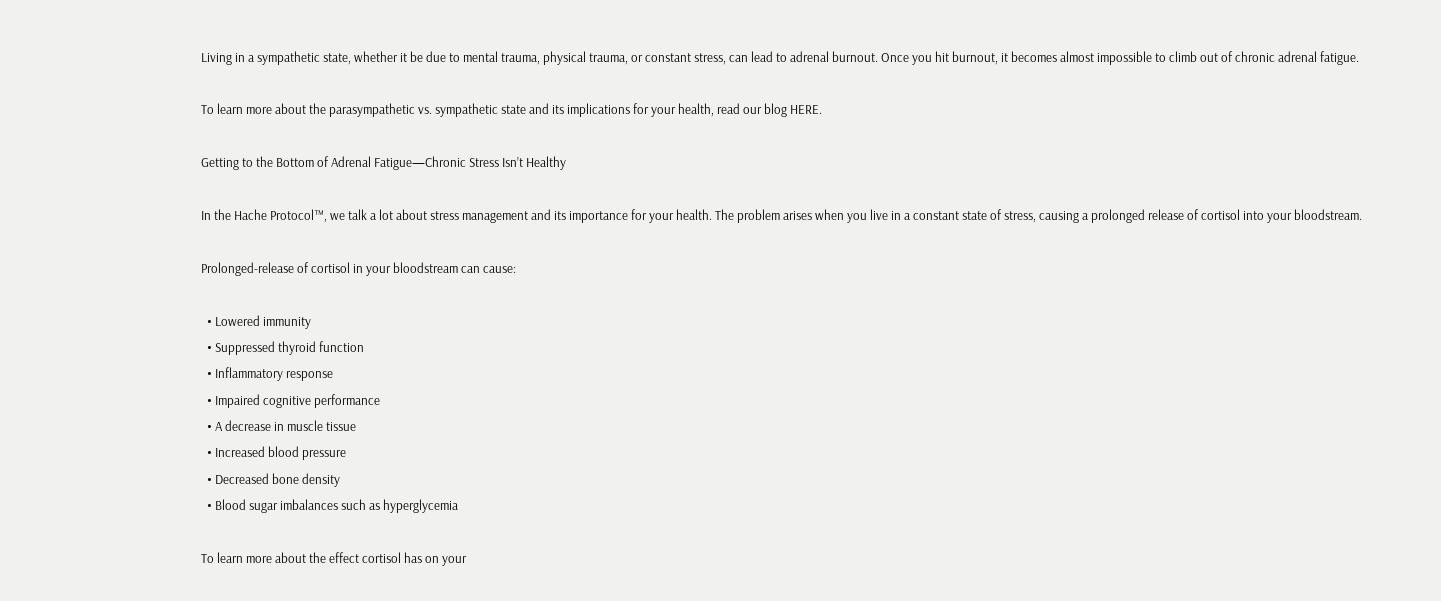Living in a sympathetic state, whether it be due to mental trauma, physical trauma, or constant stress, can lead to adrenal burnout. Once you hit burnout, it becomes almost impossible to climb out of chronic adrenal fatigue.

To learn more about the parasympathetic vs. sympathetic state and its implications for your health, read our blog HERE.

Getting to the Bottom of Adrenal Fatigue—Chronic Stress Isn’t Healthy

In the Hache Protocol™, we talk a lot about stress management and its importance for your health. The problem arises when you live in a constant state of stress, causing a prolonged release of cortisol into your bloodstream.

Prolonged-release of cortisol in your bloodstream can cause:

  • Lowered immunity
  • Suppressed thyroid function
  • Inflammatory response
  • Impaired cognitive performance
  • A decrease in muscle tissue
  • Increased blood pressure
  • Decreased bone density
  • Blood sugar imbalances such as hyperglycemia

To learn more about the effect cortisol has on your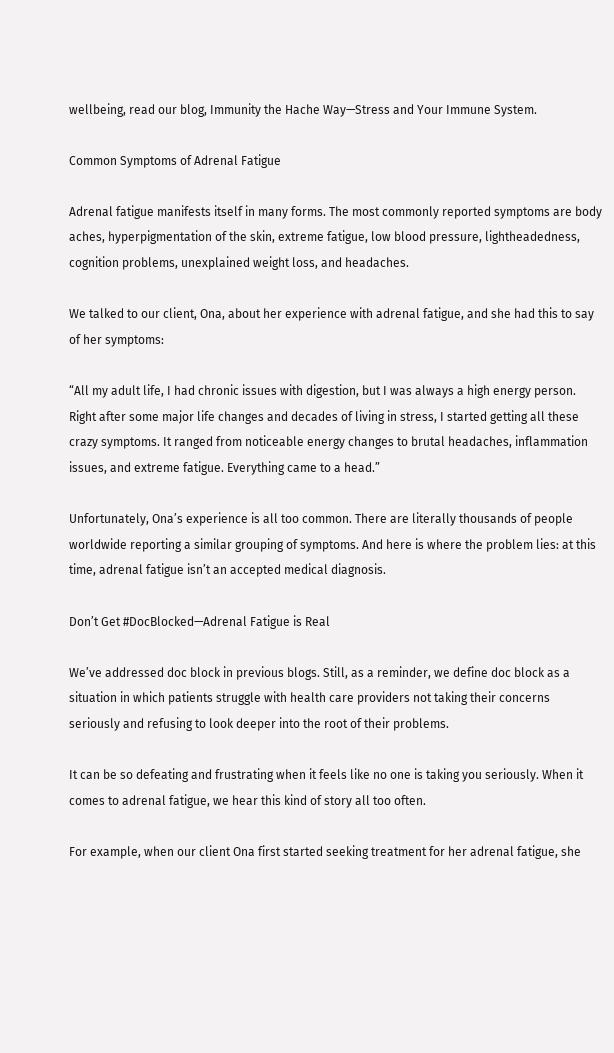wellbeing, read our blog, Immunity the Hache Way—Stress and Your Immune System.

Common Symptoms of Adrenal Fatigue

Adrenal fatigue manifests itself in many forms. The most commonly reported symptoms are body aches, hyperpigmentation of the skin, extreme fatigue, low blood pressure, lightheadedness, cognition problems, unexplained weight loss, and headaches.

We talked to our client, Ona, about her experience with adrenal fatigue, and she had this to say of her symptoms:

“All my adult life, I had chronic issues with digestion, but I was always a high energy person. Right after some major life changes and decades of living in stress, I started getting all these crazy symptoms. It ranged from noticeable energy changes to brutal headaches, inflammation issues, and extreme fatigue. Everything came to a head.”

Unfortunately, Ona’s experience is all too common. There are literally thousands of people worldwide reporting a similar grouping of symptoms. And here is where the problem lies: at this time, adrenal fatigue isn’t an accepted medical diagnosis.

Don’t Get #DocBlocked—Adrenal Fatigue is Real

We’ve addressed doc block in previous blogs. Still, as a reminder, we define doc block as a situation in which patients struggle with health care providers not taking their concerns seriously and refusing to look deeper into the root of their problems.

It can be so defeating and frustrating when it feels like no one is taking you seriously. When it comes to adrenal fatigue, we hear this kind of story all too often.

For example, when our client Ona first started seeking treatment for her adrenal fatigue, she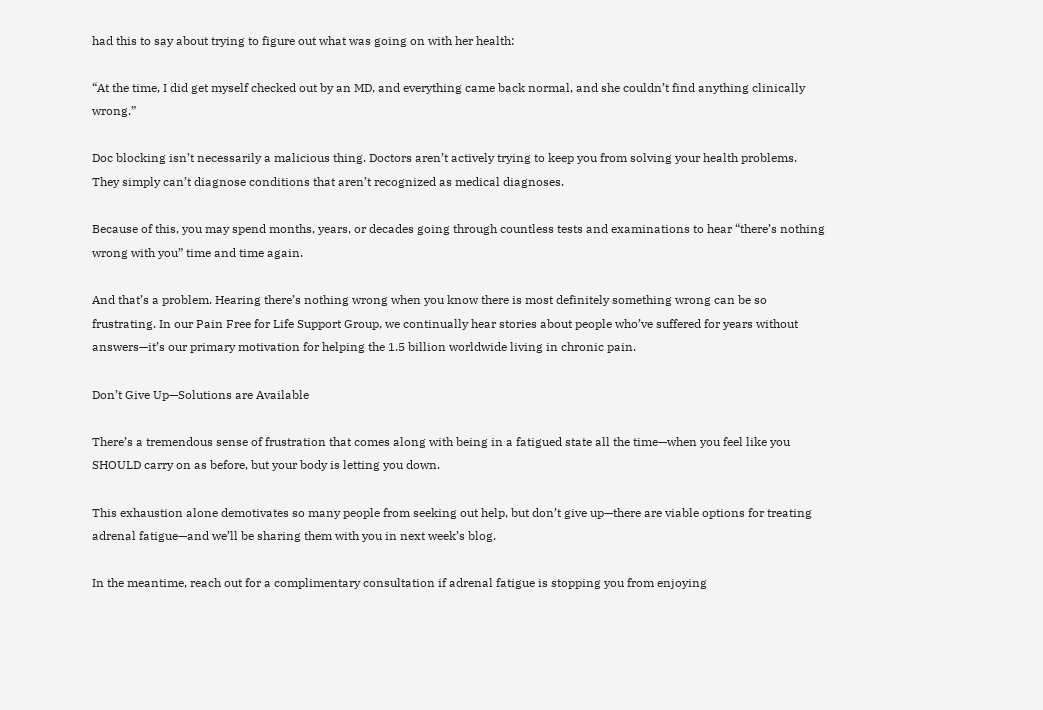had this to say about trying to figure out what was going on with her health:

“At the time, I did get myself checked out by an MD, and everything came back normal, and she couldn’t find anything clinically wrong.”

Doc blocking isn’t necessarily a malicious thing. Doctors aren’t actively trying to keep you from solving your health problems. They simply can’t diagnose conditions that aren’t recognized as medical diagnoses.

Because of this, you may spend months, years, or decades going through countless tests and examinations to hear “there’s nothing wrong with you” time and time again.

And that’s a problem. Hearing there’s nothing wrong when you know there is most definitely something wrong can be so frustrating. In our Pain Free for Life Support Group, we continually hear stories about people who’ve suffered for years without answers—it’s our primary motivation for helping the 1.5 billion worldwide living in chronic pain.

Don’t Give Up—Solutions are Available

There’s a tremendous sense of frustration that comes along with being in a fatigued state all the time—when you feel like you SHOULD carry on as before, but your body is letting you down.

This exhaustion alone demotivates so many people from seeking out help, but don’t give up—there are viable options for treating adrenal fatigue—and we’ll be sharing them with you in next week’s blog.

In the meantime, reach out for a complimentary consultation if adrenal fatigue is stopping you from enjoying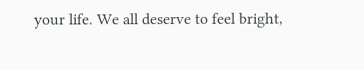your life. We all deserve to feel bright,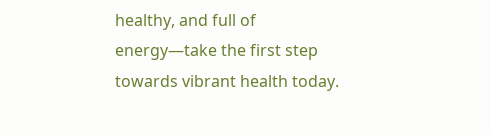healthy, and full of energy—take the first step towards vibrant health today.